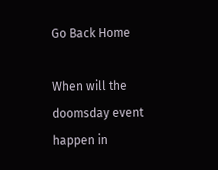Go Back Home

When will the doomsday event happen in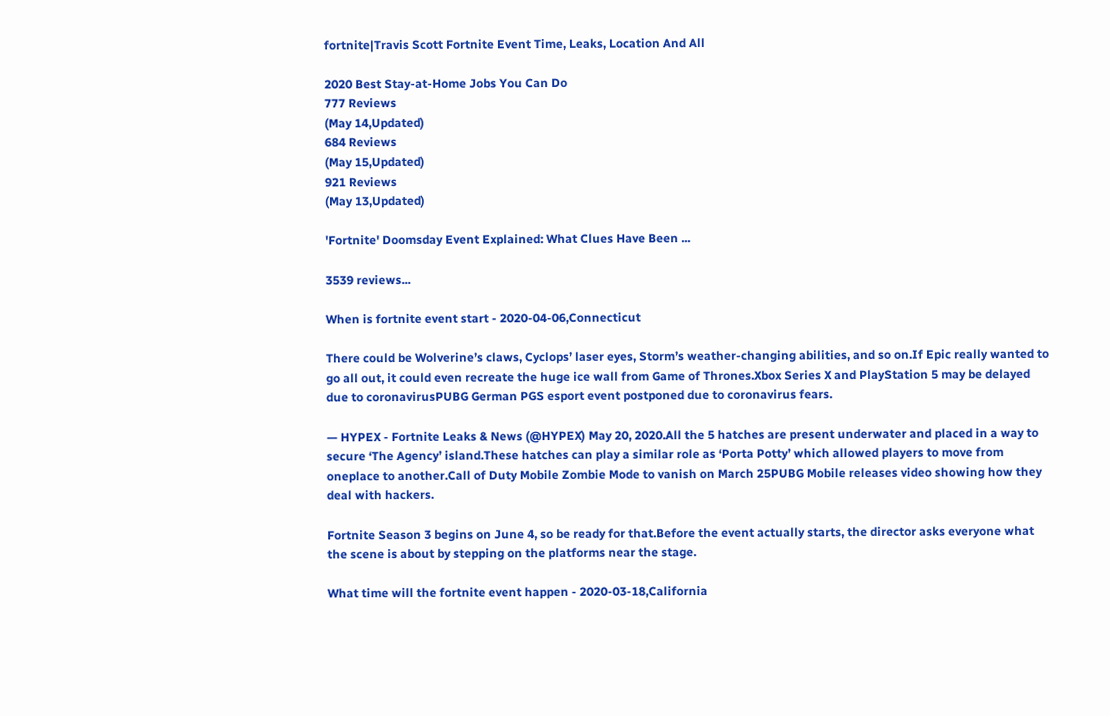fortnite|Travis Scott Fortnite Event Time, Leaks, Location And All

2020 Best Stay-at-Home Jobs You Can Do
777 Reviews
(May 14,Updated)
684 Reviews
(May 15,Updated)
921 Reviews
(May 13,Updated)

'Fortnite' Doomsday Event Explained: What Clues Have Been ...

3539 reviews...

When is fortnite event start - 2020-04-06,Connecticut

There could be Wolverine’s claws, Cyclops’ laser eyes, Storm’s weather-changing abilities, and so on.If Epic really wanted to go all out, it could even recreate the huge ice wall from Game of Thrones.Xbox Series X and PlayStation 5 may be delayed due to coronavirusPUBG German PGS esport event postponed due to coronavirus fears.

— HYPEX - Fortnite Leaks & News (@HYPEX) May 20, 2020.All the 5 hatches are present underwater and placed in a way to secure ‘The Agency’ island.These hatches can play a similar role as ‘Porta Potty’ which allowed players to move from oneplace to another.Call of Duty Mobile Zombie Mode to vanish on March 25PUBG Mobile releases video showing how they deal with hackers.

Fortnite Season 3 begins on June 4, so be ready for that.Before the event actually starts, the director asks everyone what the scene is about by stepping on the platforms near the stage.

What time will the fortnite event happen - 2020-03-18,California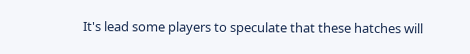It's lead some players to speculate that these hatches will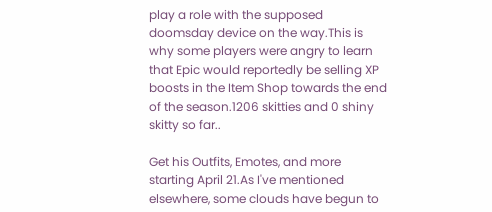play a role with the supposed doomsday device on the way.This is why some players were angry to learn that Epic would reportedly be selling XP boosts in the Item Shop towards the end of the season.1206 skitties and 0 shiny skitty so far..

Get his Outfits, Emotes, and more starting April 21.As I've mentioned elsewhere, some clouds have begun to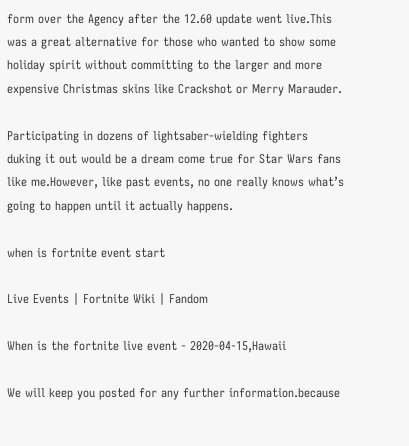form over the Agency after the 12.60 update went live.This was a great alternative for those who wanted to show some holiday spirit without committing to the larger and more expensive Christmas skins like Crackshot or Merry Marauder.

Participating in dozens of lightsaber-wielding fighters duking it out would be a dream come true for Star Wars fans like me.However, like past events, no one really knows what’s going to happen until it actually happens.

when is fortnite event start

Live Events | Fortnite Wiki | Fandom

When is the fortnite live event - 2020-04-15,Hawaii

We will keep you posted for any further information.because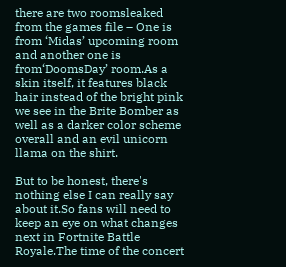there are two roomsleaked from the games file – One is from ‘Midas’ upcoming room and another one is from‘DoomsDay’ room.As a skin itself, it features black hair instead of the bright pink we see in the Brite Bomber as well as a darker color scheme overall and an evil unicorn llama on the shirt.

But to be honest, there's nothing else I can really say about it.So fans will need to keep an eye on what changes next in Fortnite Battle Royale.The time of the concert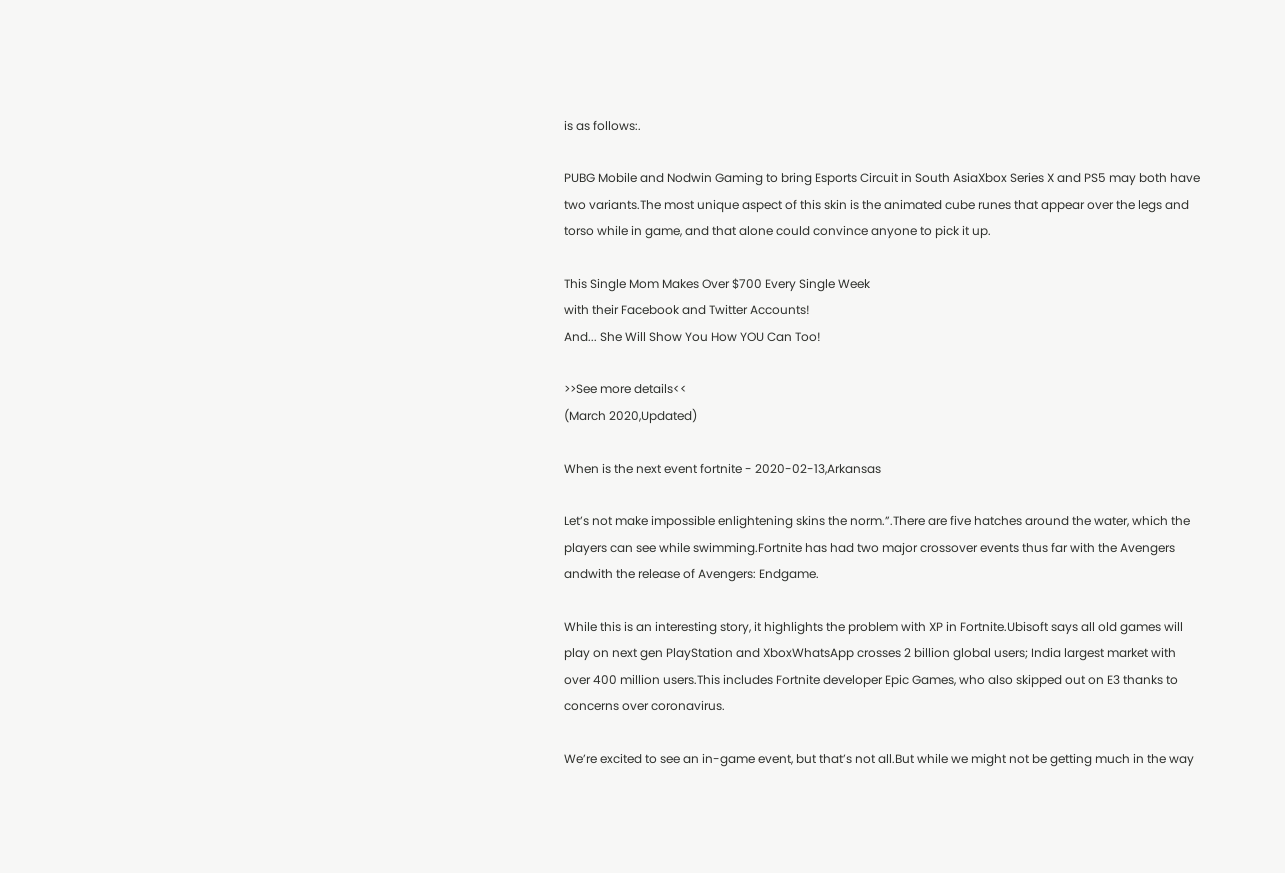is as follows:.

PUBG Mobile and Nodwin Gaming to bring Esports Circuit in South AsiaXbox Series X and PS5 may both have two variants.The most unique aspect of this skin is the animated cube runes that appear over the legs and torso while in game, and that alone could convince anyone to pick it up.

This Single Mom Makes Over $700 Every Single Week
with their Facebook and Twitter Accounts!
And... She Will Show You How YOU Can Too!

>>See more details<<
(March 2020,Updated)

When is the next event fortnite - 2020-02-13,Arkansas

Let’s not make impossible enlightening skins the norm.”.There are five hatches around the water, which the players can see while swimming.Fortnite has had two major crossover events thus far with the Avengers andwith the release of Avengers: Endgame.

While this is an interesting story, it highlights the problem with XP in Fortnite.Ubisoft says all old games will play on next gen PlayStation and XboxWhatsApp crosses 2 billion global users; India largest market with over 400 million users.This includes Fortnite developer Epic Games, who also skipped out on E3 thanks to concerns over coronavirus.

We’re excited to see an in-game event, but that’s not all.But while we might not be getting much in the way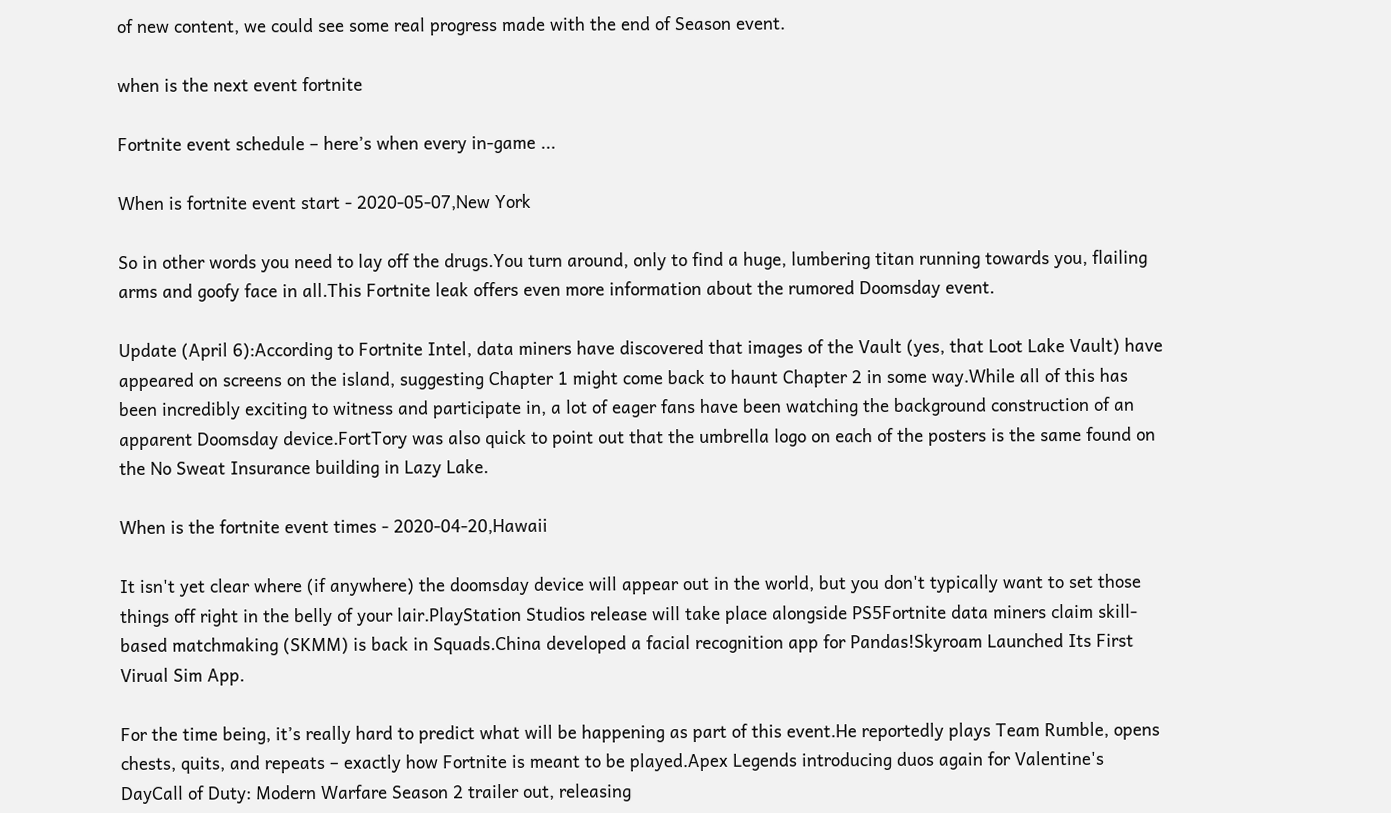of new content, we could see some real progress made with the end of Season event.

when is the next event fortnite

Fortnite event schedule – here’s when every in-game ...

When is fortnite event start - 2020-05-07,New York

So in other words you need to lay off the drugs.You turn around, only to find a huge, lumbering titan running towards you, flailing arms and goofy face in all.This Fortnite leak offers even more information about the rumored Doomsday event.

Update (April 6):According to Fortnite Intel, data miners have discovered that images of the Vault (yes, that Loot Lake Vault) have appeared on screens on the island, suggesting Chapter 1 might come back to haunt Chapter 2 in some way.While all of this has been incredibly exciting to witness and participate in, a lot of eager fans have been watching the background construction of an apparent Doomsday device.FortTory was also quick to point out that the umbrella logo on each of the posters is the same found on the No Sweat Insurance building in Lazy Lake.

When is the fortnite event times - 2020-04-20,Hawaii

It isn't yet clear where (if anywhere) the doomsday device will appear out in the world, but you don't typically want to set those things off right in the belly of your lair.PlayStation Studios release will take place alongside PS5Fortnite data miners claim skill-based matchmaking (SKMM) is back in Squads.China developed a facial recognition app for Pandas!Skyroam Launched Its First Virual Sim App.

For the time being, it’s really hard to predict what will be happening as part of this event.He reportedly plays Team Rumble, opens chests, quits, and repeats – exactly how Fortnite is meant to be played.Apex Legends introducing duos again for Valentine's DayCall of Duty: Modern Warfare Season 2 trailer out, releasing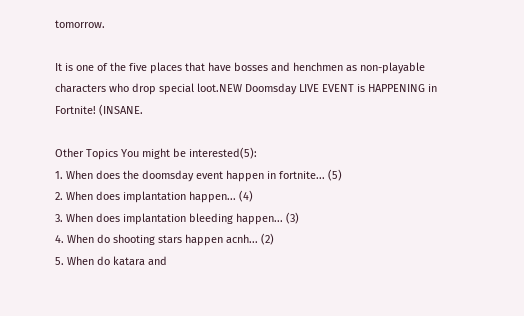tomorrow.

It is one of the five places that have bosses and henchmen as non-playable characters who drop special loot.NEW Doomsday LIVE EVENT is HAPPENING in Fortnite! (INSANE.

Other Topics You might be interested(5):
1. When does the doomsday event happen in fortnite... (5)
2. When does implantation happen... (4)
3. When does implantation bleeding happen... (3)
4. When do shooting stars happen acnh... (2)
5. When do katara and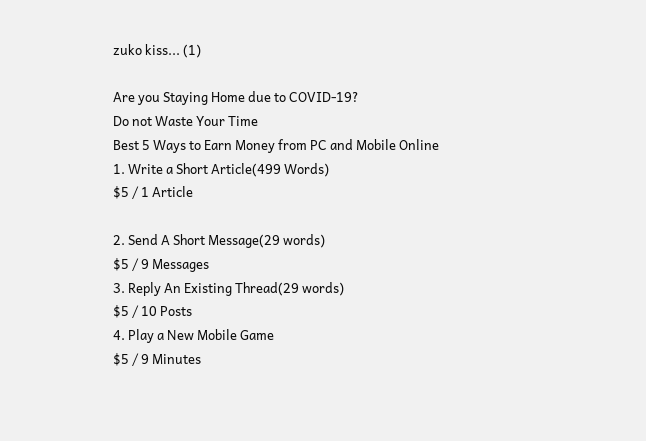zuko kiss... (1)

Are you Staying Home due to COVID-19?
Do not Waste Your Time
Best 5 Ways to Earn Money from PC and Mobile Online
1. Write a Short Article(499 Words)
$5 / 1 Article

2. Send A Short Message(29 words)
$5 / 9 Messages
3. Reply An Existing Thread(29 words)
$5 / 10 Posts
4. Play a New Mobile Game
$5 / 9 Minutes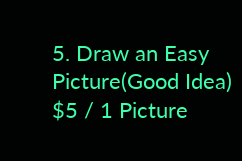5. Draw an Easy Picture(Good Idea)
$5 / 1 Picture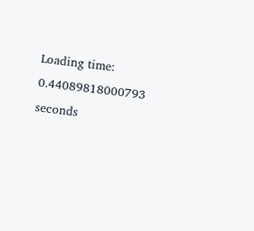Loading time: 0.44089818000793 seconds